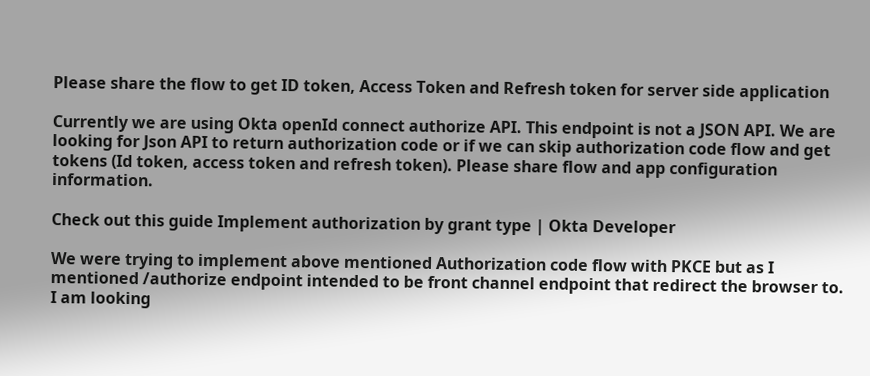Please share the flow to get ID token, Access Token and Refresh token for server side application

Currently we are using Okta openId connect authorize API. This endpoint is not a JSON API. We are looking for Json API to return authorization code or if we can skip authorization code flow and get tokens (Id token, access token and refresh token). Please share flow and app configuration information.

Check out this guide Implement authorization by grant type | Okta Developer

We were trying to implement above mentioned Authorization code flow with PKCE but as I mentioned /authorize endpoint intended to be front channel endpoint that redirect the browser to. I am looking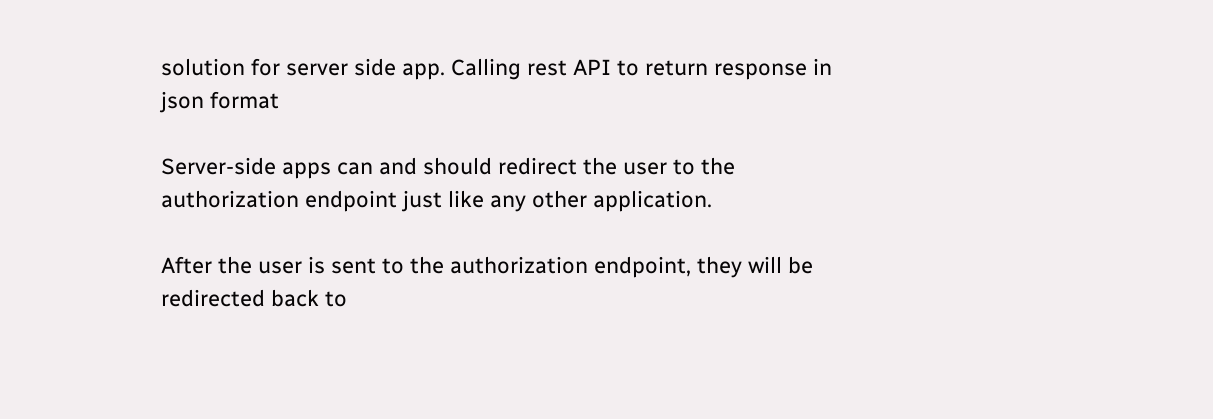solution for server side app. Calling rest API to return response in json format

Server-side apps can and should redirect the user to the authorization endpoint just like any other application.

After the user is sent to the authorization endpoint, they will be redirected back to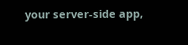your server-side app,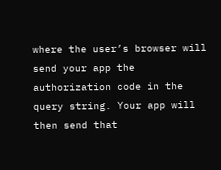where the user’s browser will send your app the authorization code in the query string. Your app will then send that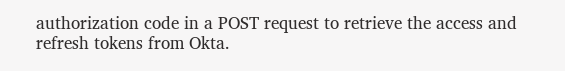authorization code in a POST request to retrieve the access and refresh tokens from Okta.